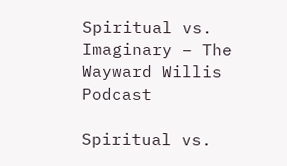Spiritual vs. Imaginary – The Wayward Willis Podcast

Spiritual vs.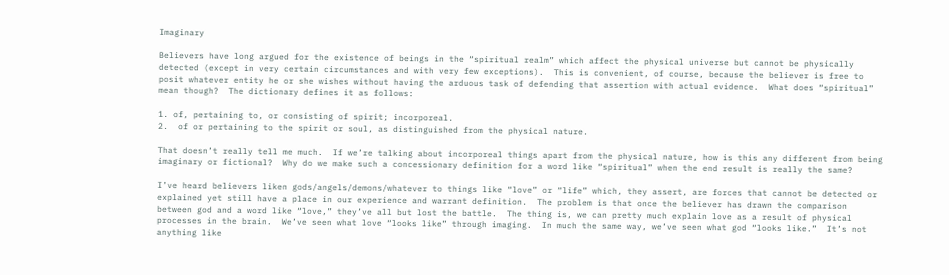Imaginary

Believers have long argued for the existence of beings in the “spiritual realm” which affect the physical universe but cannot be physically detected (except in very certain circumstances and with very few exceptions).  This is convenient, of course, because the believer is free to posit whatever entity he or she wishes without having the arduous task of defending that assertion with actual evidence.  What does “spiritual” mean though?  The dictionary defines it as follows:

1. of, pertaining to, or consisting of spirit; incorporeal.
2.  of or pertaining to the spirit or soul, as distinguished from the physical nature.

That doesn’t really tell me much.  If we’re talking about incorporeal things apart from the physical nature, how is this any different from being imaginary or fictional?  Why do we make such a concessionary definition for a word like “spiritual” when the end result is really the same?

I’ve heard believers liken gods/angels/demons/whatever to things like “love” or “life” which, they assert, are forces that cannot be detected or explained yet still have a place in our experience and warrant definition.  The problem is that once the believer has drawn the comparison between god and a word like “love,” they’ve all but lost the battle.  The thing is, we can pretty much explain love as a result of physical processes in the brain.  We’ve seen what love “looks like” through imaging.  In much the same way, we’ve seen what god “looks like.”  It’s not anything like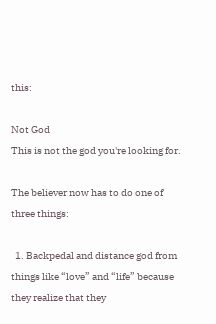this:

Not God
This is not the god you're looking for.

The believer now has to do one of three things:

  1. Backpedal and distance god from things like “love” and “life” because they realize that they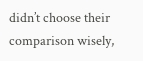didn’t choose their comparison wisely,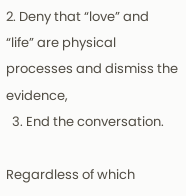2. Deny that “love” and “life” are physical processes and dismiss the evidence,
  3. End the conversation.

Regardless of which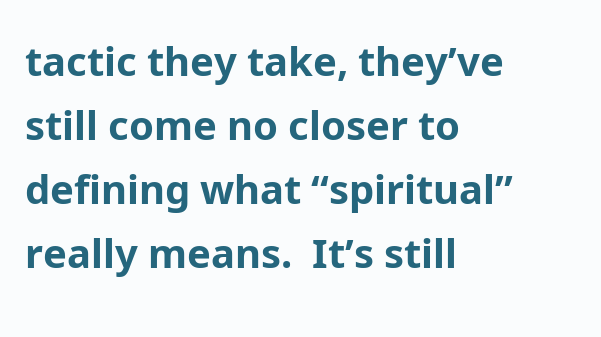tactic they take, they’ve still come no closer to defining what “spiritual” really means.  It’s still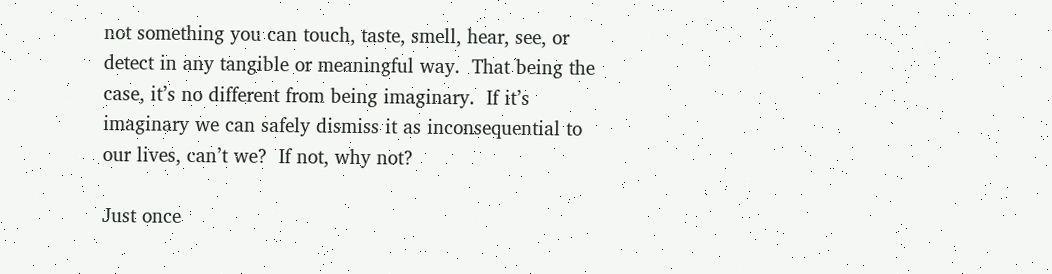not something you can touch, taste, smell, hear, see, or detect in any tangible or meaningful way.  That being the case, it’s no different from being imaginary.  If it’s imaginary we can safely dismiss it as inconsequential to our lives, can’t we?  If not, why not?

Just once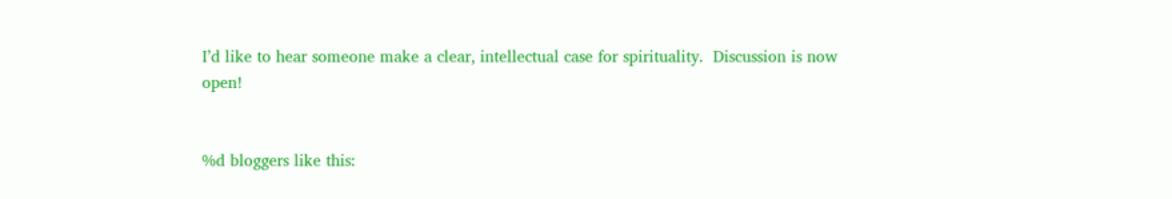I’d like to hear someone make a clear, intellectual case for spirituality.  Discussion is now open!


%d bloggers like this: